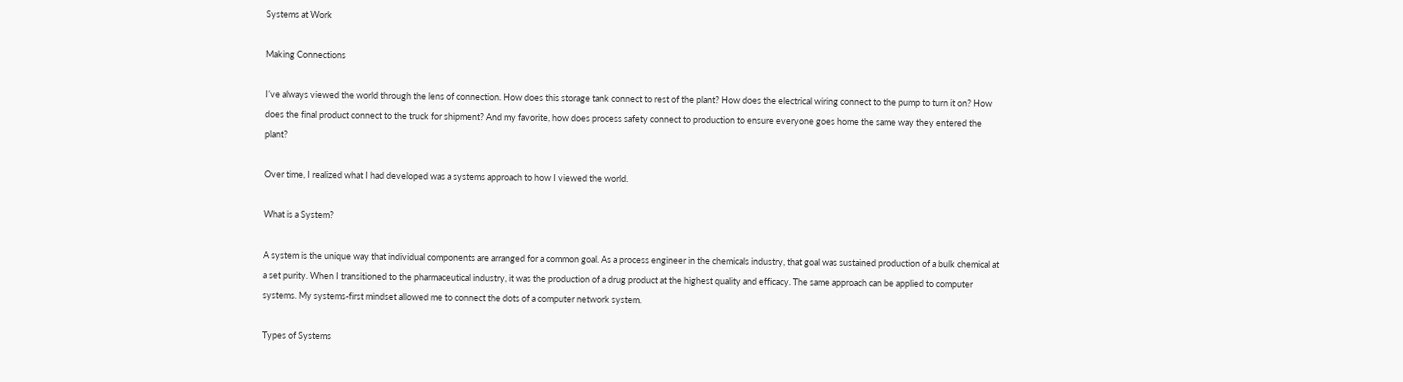Systems at Work

Making Connections

I’ve always viewed the world through the lens of connection. How does this storage tank connect to rest of the plant? How does the electrical wiring connect to the pump to turn it on? How does the final product connect to the truck for shipment? And my favorite, how does process safety connect to production to ensure everyone goes home the same way they entered the plant?

Over time, I realized what I had developed was a systems approach to how I viewed the world.

What is a System?

A system is the unique way that individual components are arranged for a common goal. As a process engineer in the chemicals industry, that goal was sustained production of a bulk chemical at a set purity. When I transitioned to the pharmaceutical industry, it was the production of a drug product at the highest quality and efficacy. The same approach can be applied to computer systems. My systems-first mindset allowed me to connect the dots of a computer network system.

Types of Systems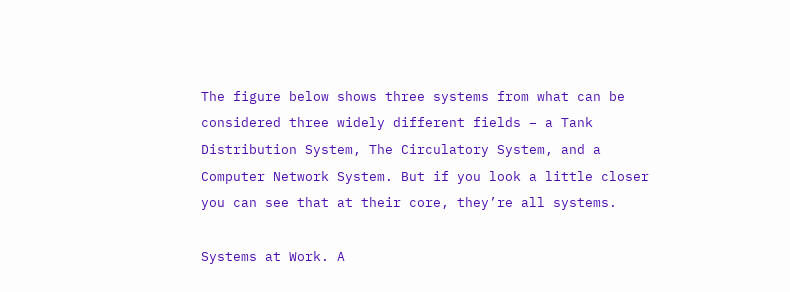The figure below shows three systems from what can be considered three widely different fields – a Tank Distribution System, The Circulatory System, and a Computer Network System. But if you look a little closer you can see that at their core, they’re all systems.

Systems at Work. A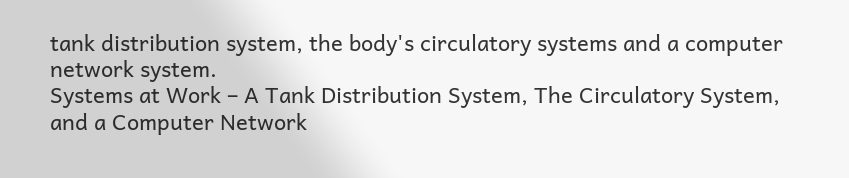tank distribution system, the body's circulatory systems and a computer network system.
Systems at Work – A Tank Distribution System, The Circulatory System, and a Computer Network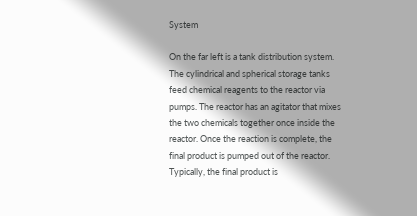System

On the far left is a tank distribution system. The cylindrical and spherical storage tanks feed chemical reagents to the reactor via pumps. The reactor has an agitator that mixes the two chemicals together once inside the reactor. Once the reaction is complete, the final product is pumped out of the reactor. Typically, the final product is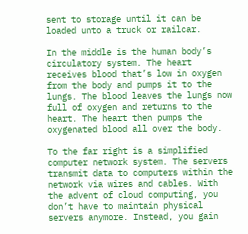sent to storage until it can be loaded unto a truck or railcar.

In the middle is the human body’s circulatory system. The heart receives blood that’s low in oxygen from the body and pumps it to the lungs. The blood leaves the lungs now full of oxygen and returns to the heart. The heart then pumps the oxygenated blood all over the body.

To the far right is a simplified computer network system. The servers transmit data to computers within the network via wires and cables. With the advent of cloud computing, you don’t have to maintain physical servers anymore. Instead, you gain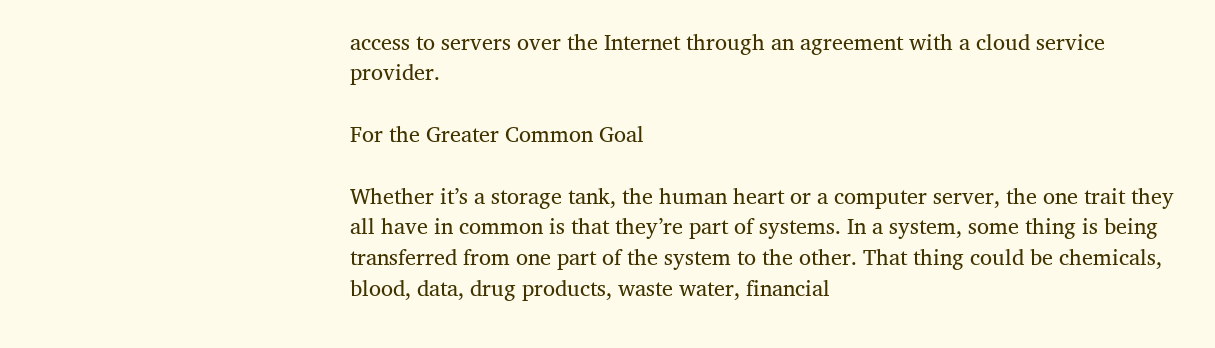access to servers over the Internet through an agreement with a cloud service provider.

For the Greater Common Goal

Whether it’s a storage tank, the human heart or a computer server, the one trait they all have in common is that they’re part of systems. In a system, some thing is being transferred from one part of the system to the other. That thing could be chemicals, blood, data, drug products, waste water, financial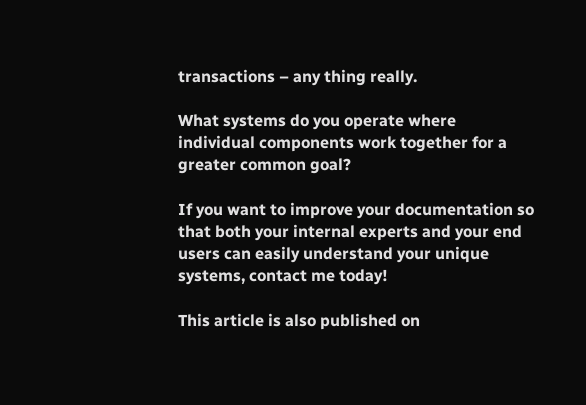transactions – any thing really.

What systems do you operate where individual components work together for a greater common goal?

If you want to improve your documentation so that both your internal experts and your end users can easily understand your unique systems, contact me today!

This article is also published on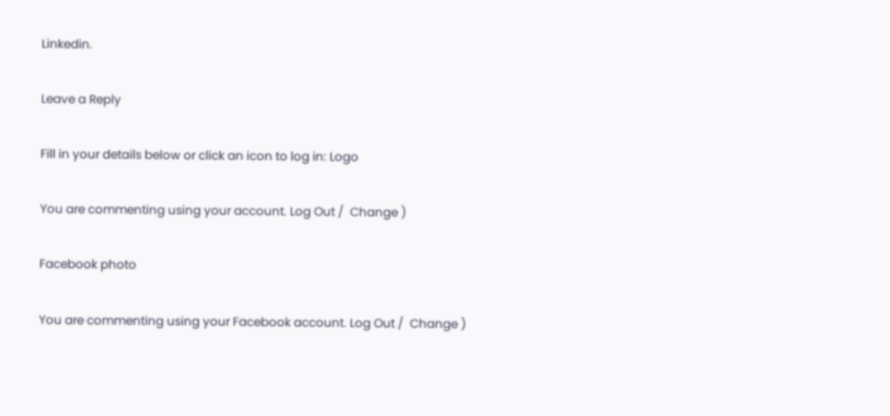Linkedin.

Leave a Reply

Fill in your details below or click an icon to log in: Logo

You are commenting using your account. Log Out /  Change )

Facebook photo

You are commenting using your Facebook account. Log Out /  Change )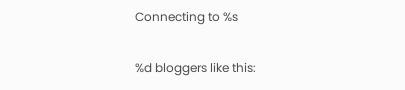Connecting to %s

%d bloggers like this: